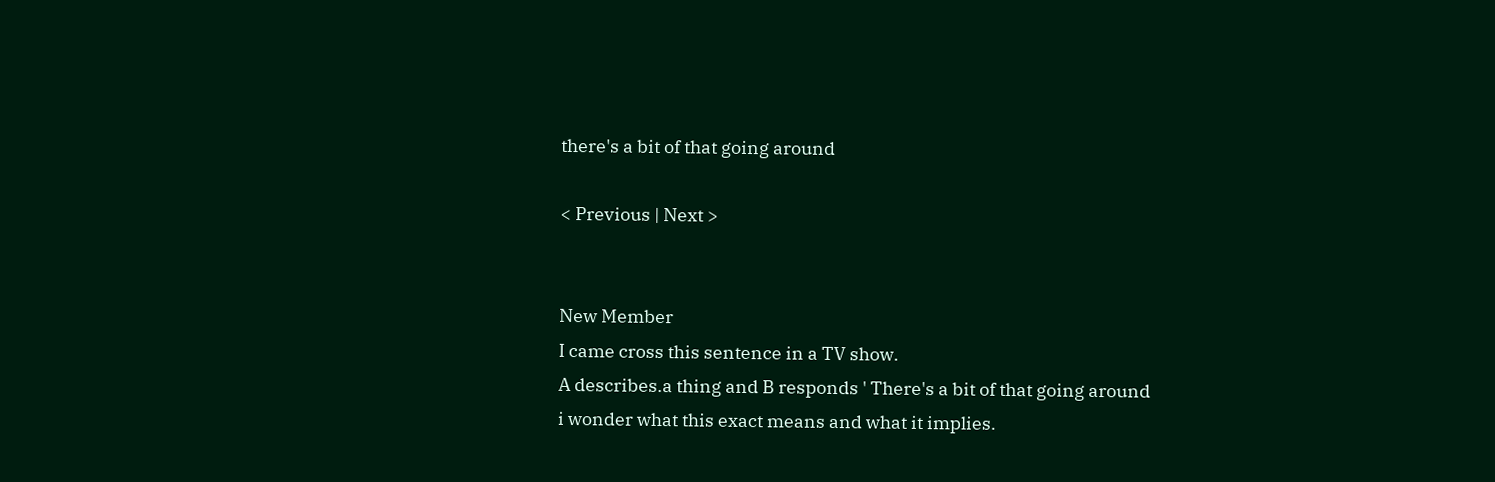there's a bit of that going around

< Previous | Next >


New Member
I came cross this sentence in a TV show.
A describes.a thing and B responds ' There's a bit of that going around
i wonder what this exact means and what it implies.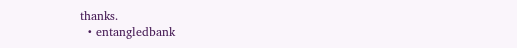thanks.
  • entangledbank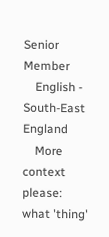Senior Member
    English - South-East England
    More context please: what 'thing'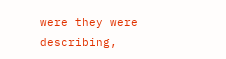were they were describing,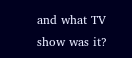and what TV show was it?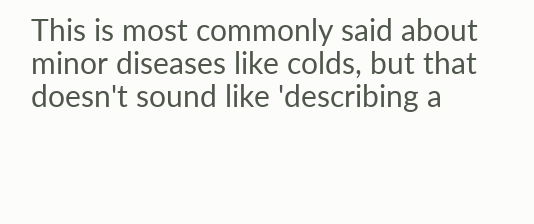This is most commonly said about minor diseases like colds, but that doesn't sound like 'describing a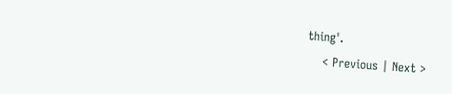thing'.
    < Previous | Next >